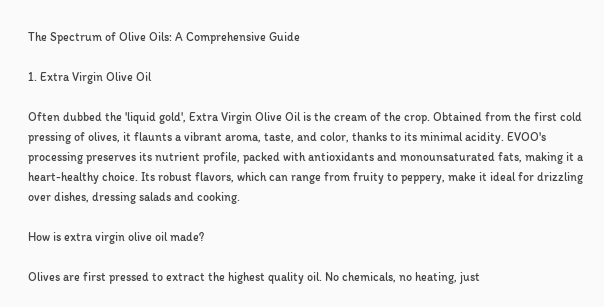The Spectrum of Olive Oils: A Comprehensive Guide

1. Extra Virgin Olive Oil

Often dubbed the 'liquid gold', Extra Virgin Olive Oil is the cream of the crop. Obtained from the first cold pressing of olives, it flaunts a vibrant aroma, taste, and color, thanks to its minimal acidity. EVOO's processing preserves its nutrient profile, packed with antioxidants and monounsaturated fats, making it a heart-healthy choice. Its robust flavors, which can range from fruity to peppery, make it ideal for drizzling over dishes, dressing salads and cooking.

How is extra virgin olive oil made?

Olives are first pressed to extract the highest quality oil. No chemicals, no heating, just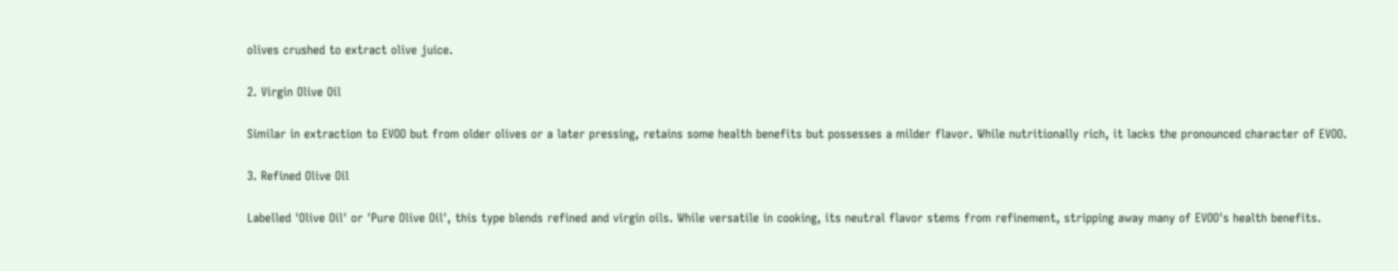olives crushed to extract olive juice.

2. Virgin Olive Oil

Similar in extraction to EVOO but from older olives or a later pressing, retains some health benefits but possesses a milder flavor. While nutritionally rich, it lacks the pronounced character of EVOO.

3. Refined Olive Oil

Labelled 'Olive Oil' or 'Pure Olive Oil', this type blends refined and virgin oils. While versatile in cooking, its neutral flavor stems from refinement, stripping away many of EVOO's health benefits.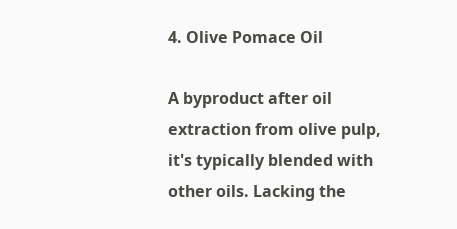4. Olive Pomace Oil

A byproduct after oil extraction from olive pulp, it's typically blended with other oils. Lacking the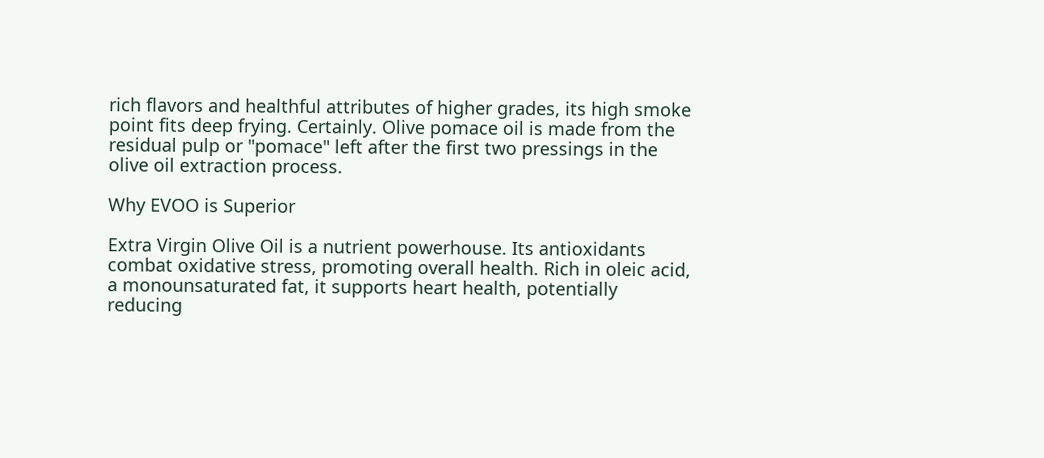rich flavors and healthful attributes of higher grades, its high smoke point fits deep frying. Certainly. Olive pomace oil is made from the residual pulp or "pomace" left after the first two pressings in the olive oil extraction process.

Why EVOO is Superior

Extra Virgin Olive Oil is a nutrient powerhouse. Its antioxidants combat oxidative stress, promoting overall health. Rich in oleic acid, a monounsaturated fat, it supports heart health, potentially reducing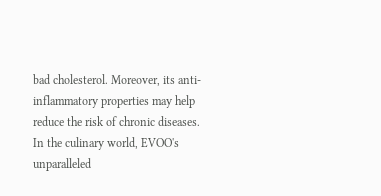bad cholesterol. Moreover, its anti-inflammatory properties may help reduce the risk of chronic diseases. In the culinary world, EVOO's unparalleled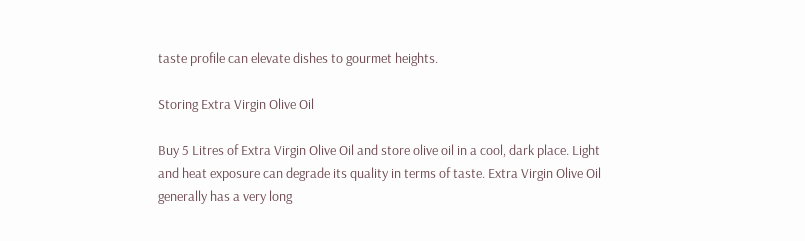taste profile can elevate dishes to gourmet heights.

Storing Extra Virgin Olive Oil

Buy 5 Litres of Extra Virgin Olive Oil and store olive oil in a cool, dark place. Light and heat exposure can degrade its quality in terms of taste. Extra Virgin Olive Oil generally has a very long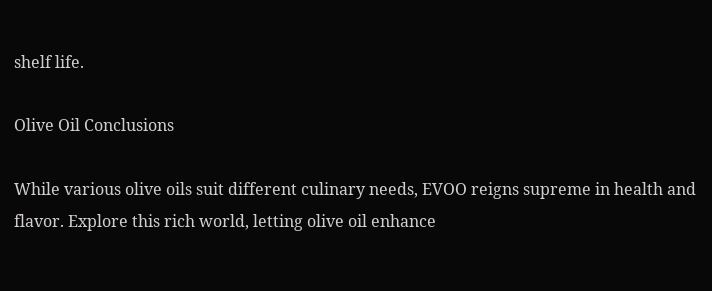shelf life.

Olive Oil Conclusions

While various olive oils suit different culinary needs, EVOO reigns supreme in health and flavor. Explore this rich world, letting olive oil enhance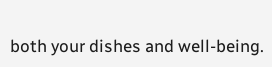both your dishes and well-being.